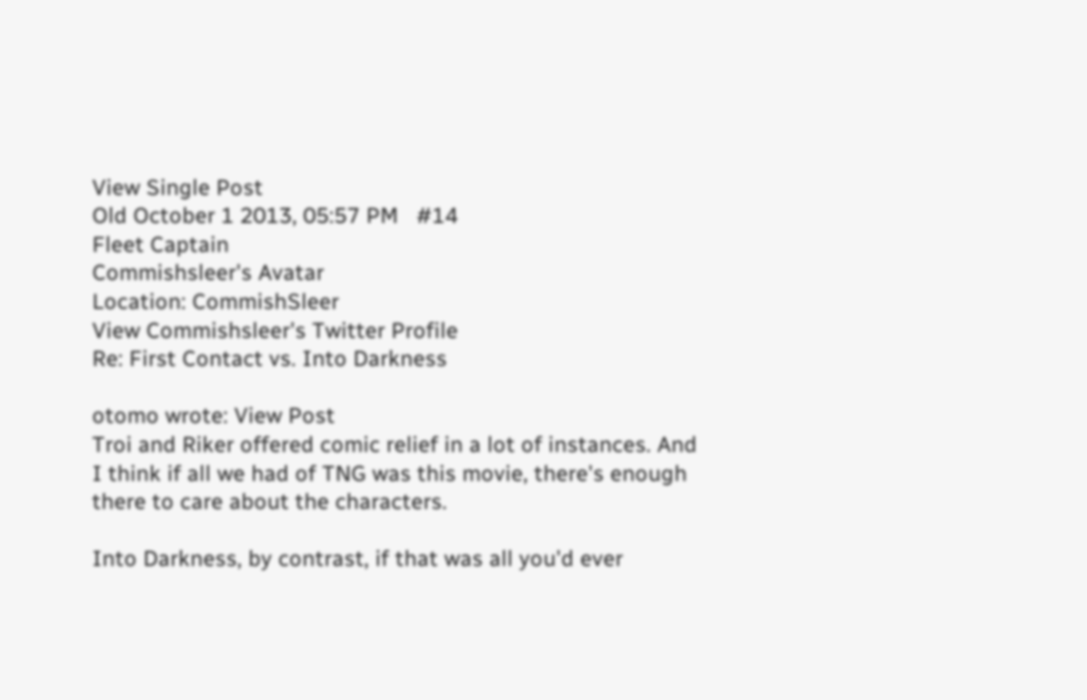View Single Post
Old October 1 2013, 05:57 PM   #14
Fleet Captain
Commishsleer's Avatar
Location: CommishSleer
View Commishsleer's Twitter Profile
Re: First Contact vs. Into Darkness

otomo wrote: View Post
Troi and Riker offered comic relief in a lot of instances. And I think if all we had of TNG was this movie, there's enough there to care about the characters.

Into Darkness, by contrast, if that was all you'd ever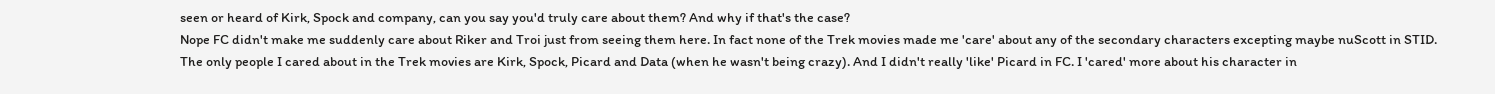seen or heard of Kirk, Spock and company, can you say you'd truly care about them? And why if that's the case?
Nope FC didn't make me suddenly care about Riker and Troi just from seeing them here. In fact none of the Trek movies made me 'care' about any of the secondary characters excepting maybe nuScott in STID.
The only people I cared about in the Trek movies are Kirk, Spock, Picard and Data (when he wasn't being crazy). And I didn't really 'like' Picard in FC. I 'cared' more about his character in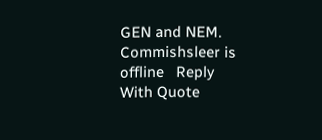GEN and NEM.
Commishsleer is offline   Reply With Quote